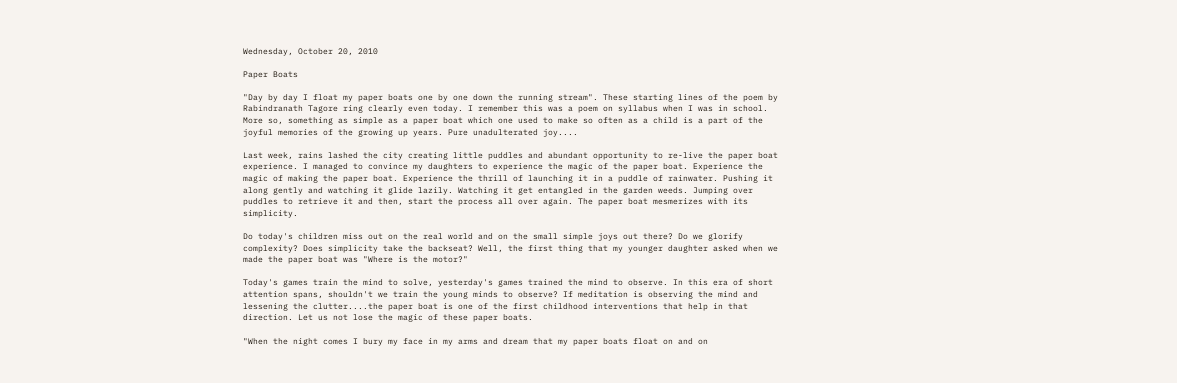Wednesday, October 20, 2010

Paper Boats

"Day by day I float my paper boats one by one down the running stream". These starting lines of the poem by Rabindranath Tagore ring clearly even today. I remember this was a poem on syllabus when I was in school. More so, something as simple as a paper boat which one used to make so often as a child is a part of the joyful memories of the growing up years. Pure unadulterated joy....

Last week, rains lashed the city creating little puddles and abundant opportunity to re-live the paper boat experience. I managed to convince my daughters to experience the magic of the paper boat. Experience the magic of making the paper boat. Experience the thrill of launching it in a puddle of rainwater. Pushing it along gently and watching it glide lazily. Watching it get entangled in the garden weeds. Jumping over puddles to retrieve it and then, start the process all over again. The paper boat mesmerizes with its simplicity.

Do today's children miss out on the real world and on the small simple joys out there? Do we glorify complexity? Does simplicity take the backseat? Well, the first thing that my younger daughter asked when we made the paper boat was "Where is the motor?"

Today's games train the mind to solve, yesterday's games trained the mind to observe. In this era of short attention spans, shouldn't we train the young minds to observe? If meditation is observing the mind and lessening the clutter....the paper boat is one of the first childhood interventions that help in that direction. Let us not lose the magic of these paper boats.

"When the night comes I bury my face in my arms and dream that my paper boats float on and on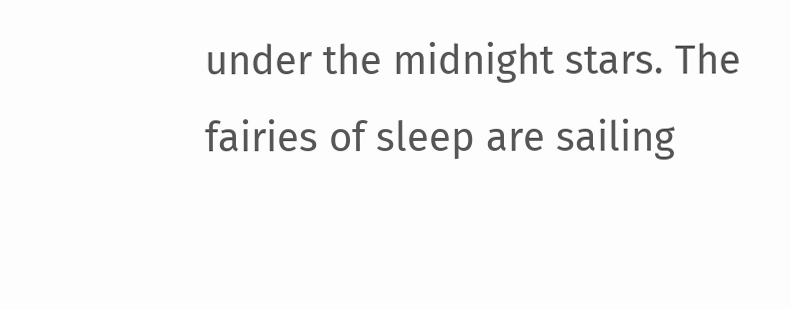under the midnight stars. The fairies of sleep are sailing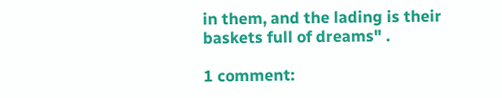in them, and the lading is their baskets full of dreams" .

1 comment: